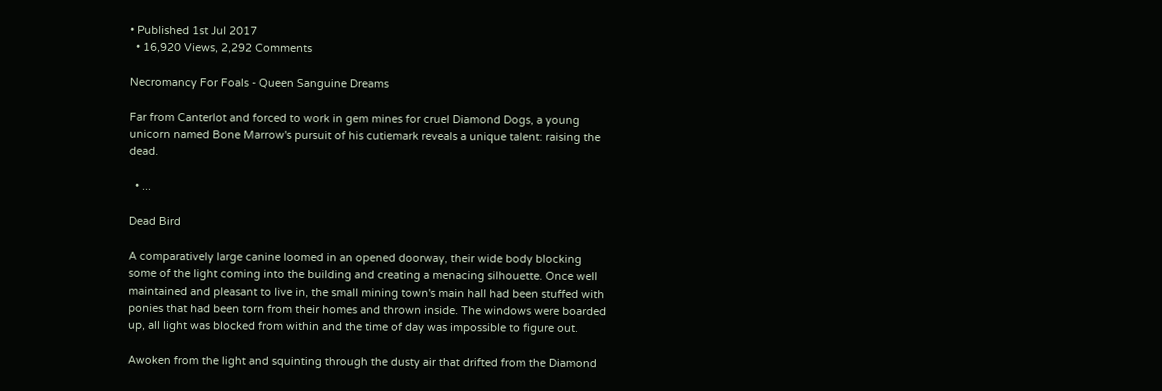• Published 1st Jul 2017
  • 16,920 Views, 2,292 Comments

Necromancy For Foals - Queen Sanguine Dreams

Far from Canterlot and forced to work in gem mines for cruel Diamond Dogs, a young unicorn named Bone Marrow's pursuit of his cutiemark reveals a unique talent: raising the dead.

  • ...

Dead Bird

A comparatively large canine loomed in an opened doorway, their wide body blocking some of the light coming into the building and creating a menacing silhouette. Once well maintained and pleasant to live in, the small mining town's main hall had been stuffed with ponies that had been torn from their homes and thrown inside. The windows were boarded up, all light was blocked from within and the time of day was impossible to figure out.

Awoken from the light and squinting through the dusty air that drifted from the Diamond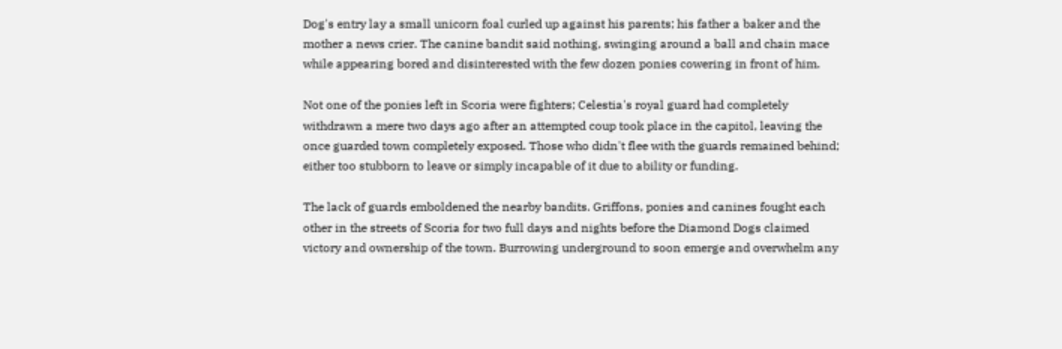Dog's entry lay a small unicorn foal curled up against his parents; his father a baker and the mother a news crier. The canine bandit said nothing, swinging around a ball and chain mace while appearing bored and disinterested with the few dozen ponies cowering in front of him.

Not one of the ponies left in Scoria were fighters; Celestia's royal guard had completely withdrawn a mere two days ago after an attempted coup took place in the capitol, leaving the once guarded town completely exposed. Those who didn't flee with the guards remained behind; either too stubborn to leave or simply incapable of it due to ability or funding.

The lack of guards emboldened the nearby bandits. Griffons, ponies and canines fought each other in the streets of Scoria for two full days and nights before the Diamond Dogs claimed victory and ownership of the town. Burrowing underground to soon emerge and overwhelm any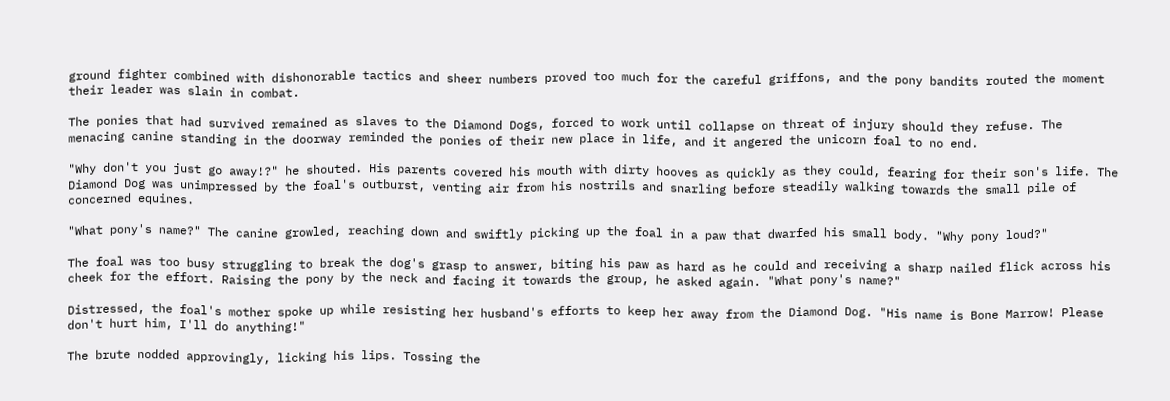ground fighter combined with dishonorable tactics and sheer numbers proved too much for the careful griffons, and the pony bandits routed the moment their leader was slain in combat.

The ponies that had survived remained as slaves to the Diamond Dogs, forced to work until collapse on threat of injury should they refuse. The menacing canine standing in the doorway reminded the ponies of their new place in life, and it angered the unicorn foal to no end.

"Why don't you just go away!?" he shouted. His parents covered his mouth with dirty hooves as quickly as they could, fearing for their son's life. The Diamond Dog was unimpressed by the foal's outburst, venting air from his nostrils and snarling before steadily walking towards the small pile of concerned equines.

"What pony's name?" The canine growled, reaching down and swiftly picking up the foal in a paw that dwarfed his small body. "Why pony loud?"

The foal was too busy struggling to break the dog's grasp to answer, biting his paw as hard as he could and receiving a sharp nailed flick across his cheek for the effort. Raising the pony by the neck and facing it towards the group, he asked again. "What pony's name?"

Distressed, the foal's mother spoke up while resisting her husband's efforts to keep her away from the Diamond Dog. "His name is Bone Marrow! Please don't hurt him, I'll do anything!"

The brute nodded approvingly, licking his lips. Tossing the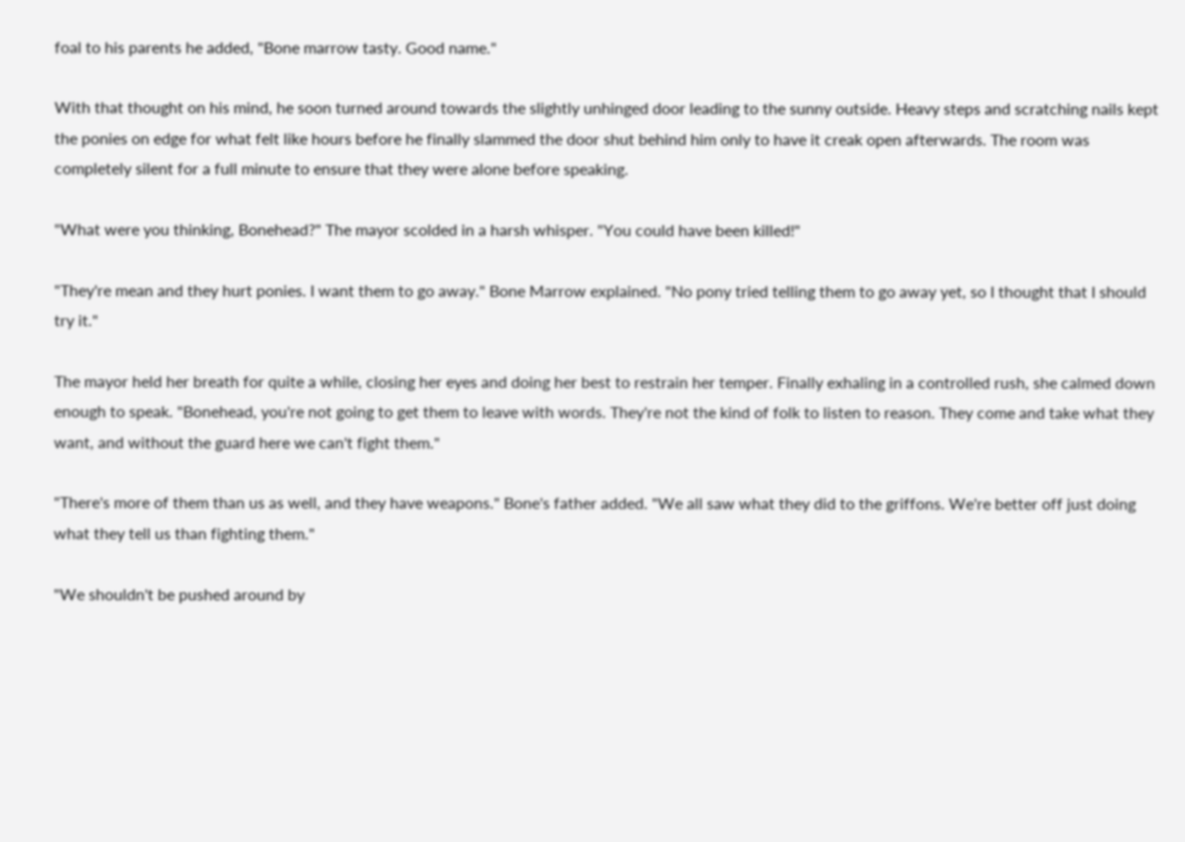foal to his parents he added, "Bone marrow tasty. Good name."

With that thought on his mind, he soon turned around towards the slightly unhinged door leading to the sunny outside. Heavy steps and scratching nails kept the ponies on edge for what felt like hours before he finally slammed the door shut behind him only to have it creak open afterwards. The room was completely silent for a full minute to ensure that they were alone before speaking.

"What were you thinking, Bonehead?" The mayor scolded in a harsh whisper. "You could have been killed!"

"They're mean and they hurt ponies. I want them to go away." Bone Marrow explained. "No pony tried telling them to go away yet, so I thought that I should try it."

The mayor held her breath for quite a while, closing her eyes and doing her best to restrain her temper. Finally exhaling in a controlled rush, she calmed down enough to speak. "Bonehead, you're not going to get them to leave with words. They're not the kind of folk to listen to reason. They come and take what they want, and without the guard here we can't fight them."

"There's more of them than us as well, and they have weapons." Bone's father added. "We all saw what they did to the griffons. We're better off just doing what they tell us than fighting them."

"We shouldn't be pushed around by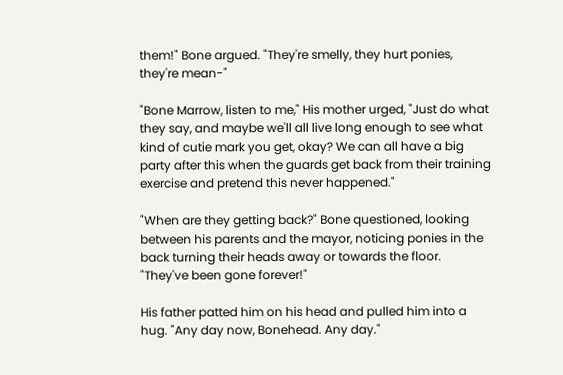them!" Bone argued. "They're smelly, they hurt ponies, they're mean-"

"Bone Marrow, listen to me," His mother urged, "Just do what they say, and maybe we'll all live long enough to see what kind of cutie mark you get, okay? We can all have a big party after this when the guards get back from their training exercise and pretend this never happened."

"When are they getting back?" Bone questioned, looking between his parents and the mayor, noticing ponies in the back turning their heads away or towards the floor. "They've been gone forever!"

His father patted him on his head and pulled him into a hug. "Any day now, Bonehead. Any day."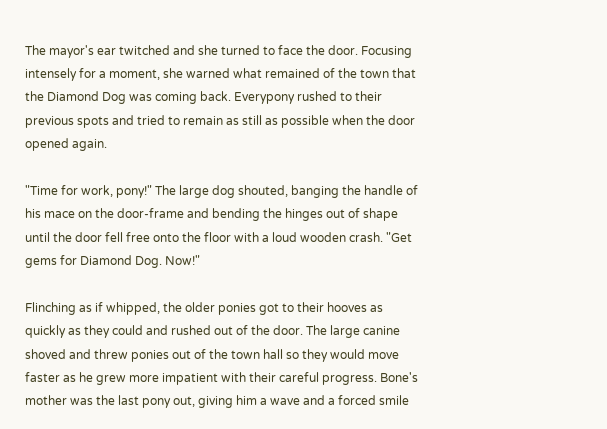The mayor's ear twitched and she turned to face the door. Focusing intensely for a moment, she warned what remained of the town that the Diamond Dog was coming back. Everypony rushed to their previous spots and tried to remain as still as possible when the door opened again.

"Time for work, pony!" The large dog shouted, banging the handle of his mace on the door-frame and bending the hinges out of shape until the door fell free onto the floor with a loud wooden crash. "Get gems for Diamond Dog. Now!"

Flinching as if whipped, the older ponies got to their hooves as quickly as they could and rushed out of the door. The large canine shoved and threw ponies out of the town hall so they would move faster as he grew more impatient with their careful progress. Bone's mother was the last pony out, giving him a wave and a forced smile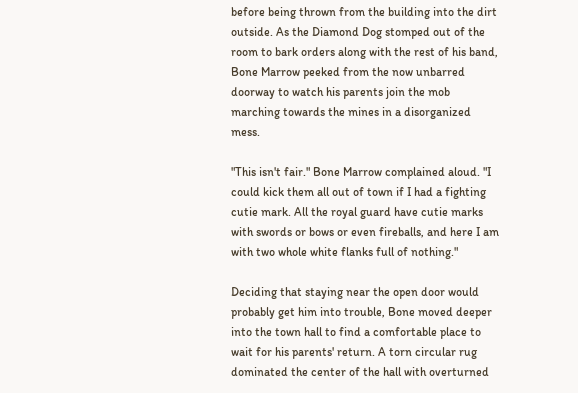before being thrown from the building into the dirt outside. As the Diamond Dog stomped out of the room to bark orders along with the rest of his band, Bone Marrow peeked from the now unbarred doorway to watch his parents join the mob marching towards the mines in a disorganized mess.

"This isn't fair." Bone Marrow complained aloud. "I could kick them all out of town if I had a fighting cutie mark. All the royal guard have cutie marks with swords or bows or even fireballs, and here I am with two whole white flanks full of nothing."

Deciding that staying near the open door would probably get him into trouble, Bone moved deeper into the town hall to find a comfortable place to wait for his parents' return. A torn circular rug dominated the center of the hall with overturned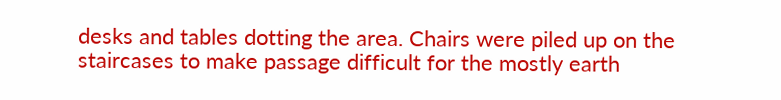desks and tables dotting the area. Chairs were piled up on the staircases to make passage difficult for the mostly earth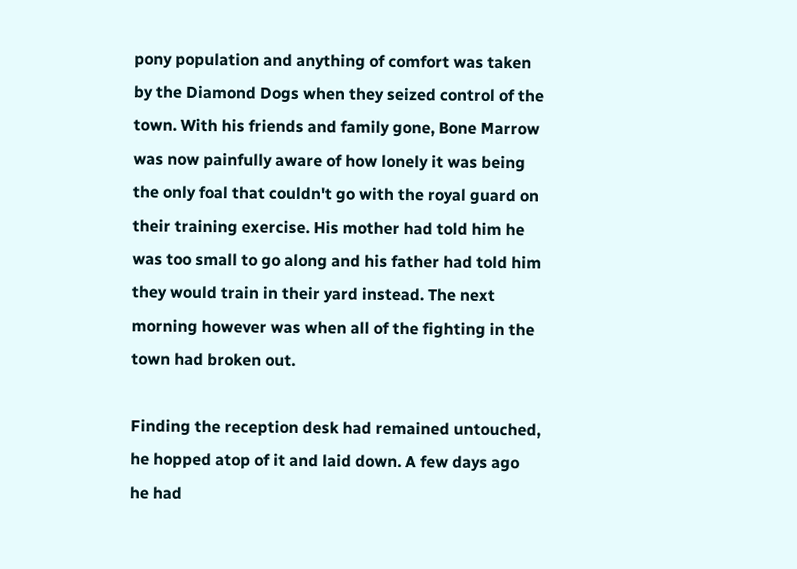pony population and anything of comfort was taken by the Diamond Dogs when they seized control of the town. With his friends and family gone, Bone Marrow was now painfully aware of how lonely it was being the only foal that couldn't go with the royal guard on their training exercise. His mother had told him he was too small to go along and his father had told him they would train in their yard instead. The next morning however was when all of the fighting in the town had broken out.

Finding the reception desk had remained untouched, he hopped atop of it and laid down. A few days ago he had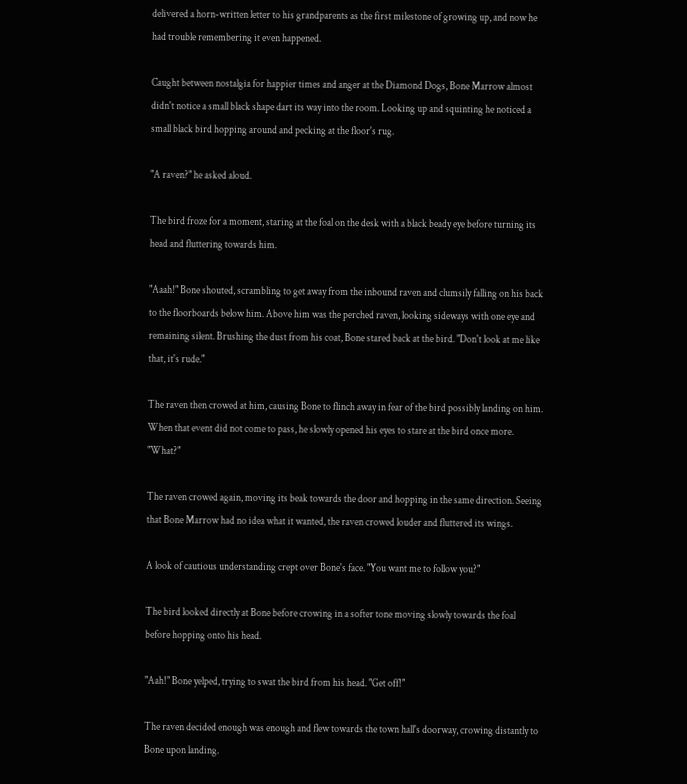delivered a horn-written letter to his grandparents as the first milestone of growing up, and now he had trouble remembering it even happened.

Caught between nostalgia for happier times and anger at the Diamond Dogs, Bone Marrow almost didn't notice a small black shape dart its way into the room. Looking up and squinting he noticed a small black bird hopping around and pecking at the floor's rug.

"A raven?" he asked aloud.

The bird froze for a moment, staring at the foal on the desk with a black beady eye before turning its head and fluttering towards him.

"Aaah!" Bone shouted, scrambling to get away from the inbound raven and clumsily falling on his back to the floorboards below him. Above him was the perched raven, looking sideways with one eye and remaining silent. Brushing the dust from his coat, Bone stared back at the bird. "Don't look at me like that, it's rude."

The raven then crowed at him, causing Bone to flinch away in fear of the bird possibly landing on him. When that event did not come to pass, he slowly opened his eyes to stare at the bird once more. "What?"

The raven crowed again, moving its beak towards the door and hopping in the same direction. Seeing that Bone Marrow had no idea what it wanted, the raven crowed louder and fluttered its wings.

A look of cautious understanding crept over Bone's face. "You want me to follow you?"

The bird looked directly at Bone before crowing in a softer tone moving slowly towards the foal before hopping onto his head.

"Aah!" Bone yelped, trying to swat the bird from his head. "Get off!"

The raven decided enough was enough and flew towards the town hall's doorway, crowing distantly to Bone upon landing.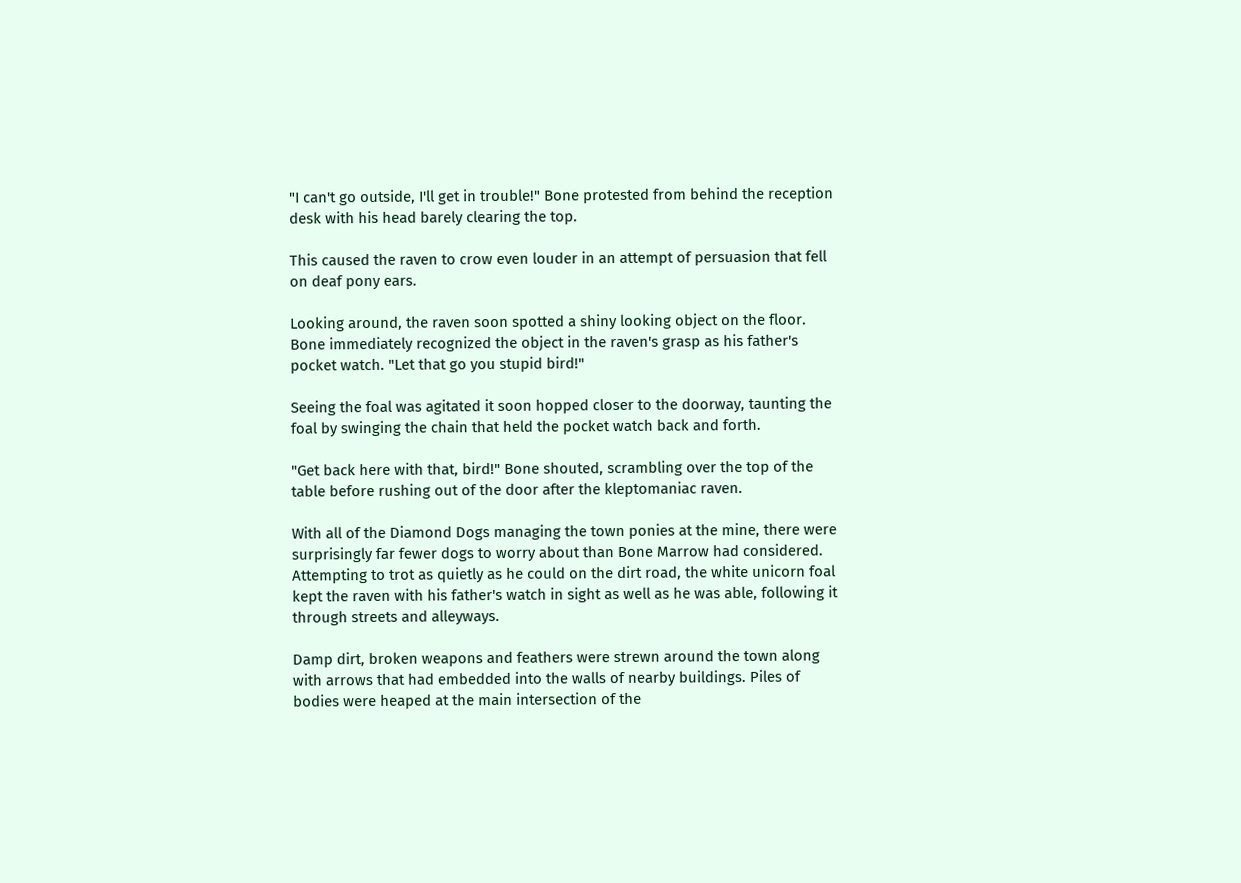"I can't go outside, I'll get in trouble!" Bone protested from behind the reception desk with his head barely clearing the top.

This caused the raven to crow even louder in an attempt of persuasion that fell on deaf pony ears.

Looking around, the raven soon spotted a shiny looking object on the floor. Bone immediately recognized the object in the raven's grasp as his father's pocket watch. "Let that go you stupid bird!"

Seeing the foal was agitated it soon hopped closer to the doorway, taunting the foal by swinging the chain that held the pocket watch back and forth.

"Get back here with that, bird!" Bone shouted, scrambling over the top of the table before rushing out of the door after the kleptomaniac raven.

With all of the Diamond Dogs managing the town ponies at the mine, there were surprisingly far fewer dogs to worry about than Bone Marrow had considered. Attempting to trot as quietly as he could on the dirt road, the white unicorn foal kept the raven with his father's watch in sight as well as he was able, following it through streets and alleyways.

Damp dirt, broken weapons and feathers were strewn around the town along with arrows that had embedded into the walls of nearby buildings. Piles of bodies were heaped at the main intersection of the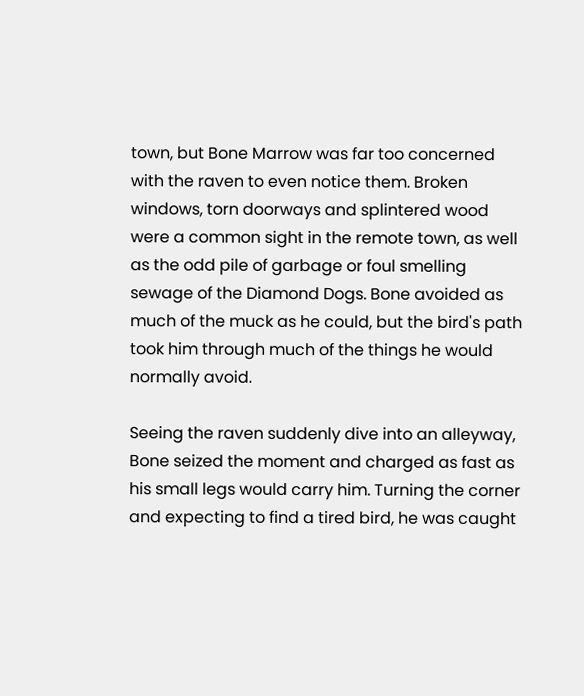town, but Bone Marrow was far too concerned with the raven to even notice them. Broken windows, torn doorways and splintered wood were a common sight in the remote town, as well as the odd pile of garbage or foul smelling sewage of the Diamond Dogs. Bone avoided as much of the muck as he could, but the bird's path took him through much of the things he would normally avoid.

Seeing the raven suddenly dive into an alleyway, Bone seized the moment and charged as fast as his small legs would carry him. Turning the corner and expecting to find a tired bird, he was caught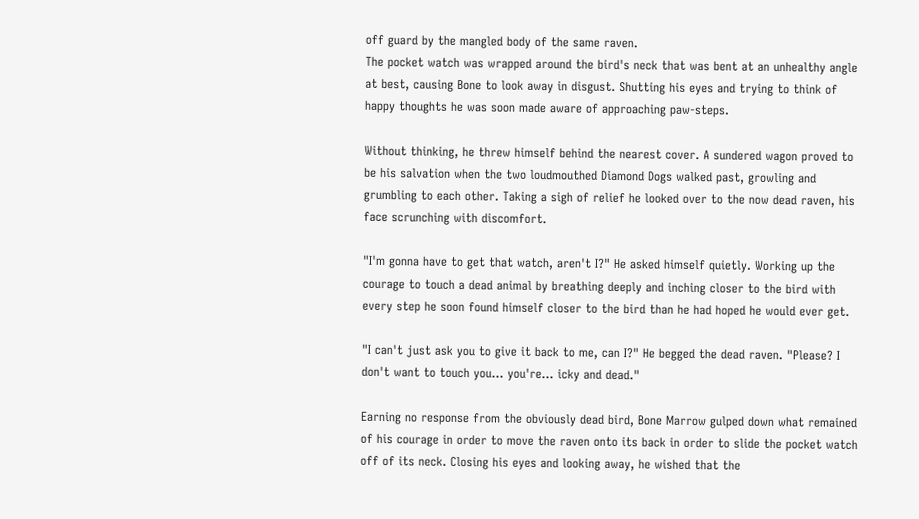off guard by the mangled body of the same raven.
The pocket watch was wrapped around the bird's neck that was bent at an unhealthy angle at best, causing Bone to look away in disgust. Shutting his eyes and trying to think of happy thoughts he was soon made aware of approaching paw-steps.

Without thinking, he threw himself behind the nearest cover. A sundered wagon proved to be his salvation when the two loudmouthed Diamond Dogs walked past, growling and grumbling to each other. Taking a sigh of relief he looked over to the now dead raven, his face scrunching with discomfort.

"I'm gonna have to get that watch, aren't I?" He asked himself quietly. Working up the courage to touch a dead animal by breathing deeply and inching closer to the bird with every step he soon found himself closer to the bird than he had hoped he would ever get.

"I can't just ask you to give it back to me, can I?" He begged the dead raven. "Please? I don't want to touch you... you're... icky and dead."

Earning no response from the obviously dead bird, Bone Marrow gulped down what remained of his courage in order to move the raven onto its back in order to slide the pocket watch off of its neck. Closing his eyes and looking away, he wished that the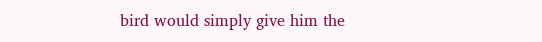bird would simply give him the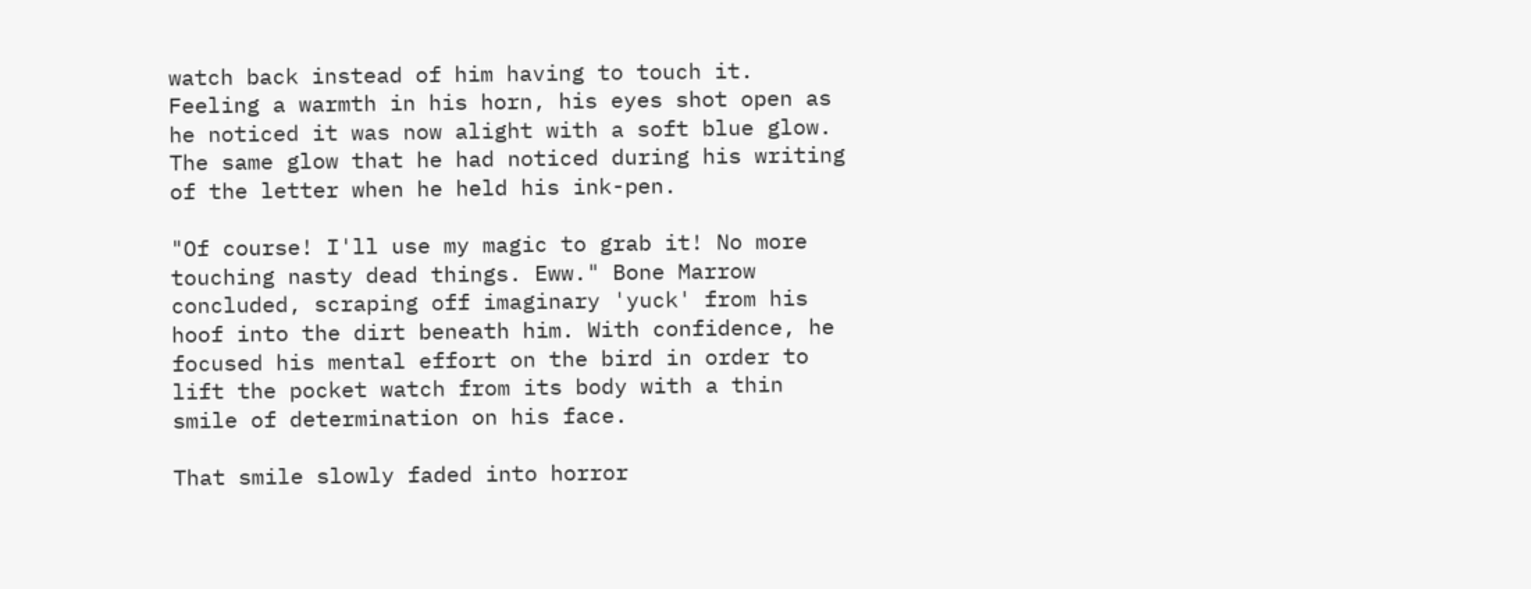watch back instead of him having to touch it. Feeling a warmth in his horn, his eyes shot open as he noticed it was now alight with a soft blue glow. The same glow that he had noticed during his writing of the letter when he held his ink-pen.

"Of course! I'll use my magic to grab it! No more touching nasty dead things. Eww." Bone Marrow concluded, scraping off imaginary 'yuck' from his hoof into the dirt beneath him. With confidence, he focused his mental effort on the bird in order to lift the pocket watch from its body with a thin smile of determination on his face.

That smile slowly faded into horror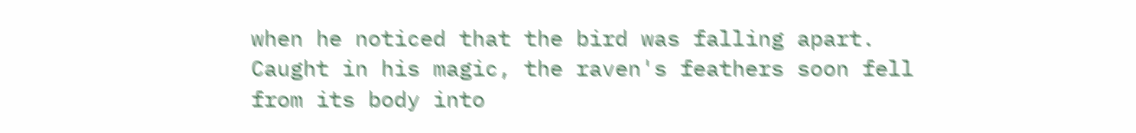when he noticed that the bird was falling apart. Caught in his magic, the raven's feathers soon fell from its body into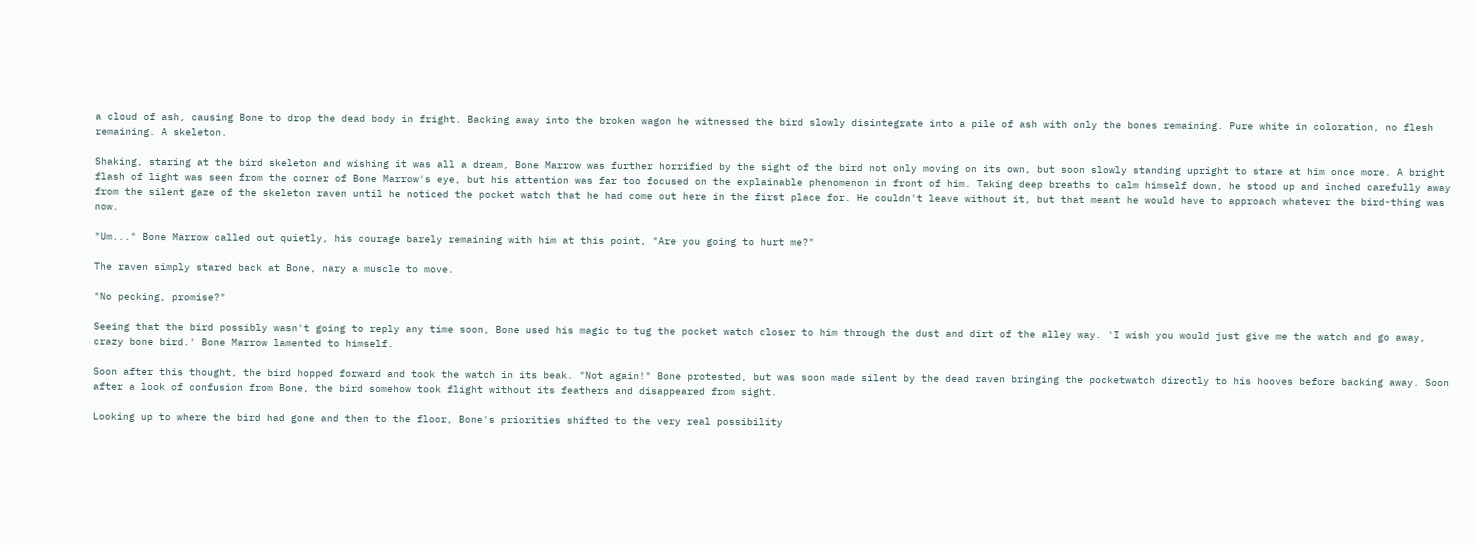a cloud of ash, causing Bone to drop the dead body in fright. Backing away into the broken wagon he witnessed the bird slowly disintegrate into a pile of ash with only the bones remaining. Pure white in coloration, no flesh remaining. A skeleton.

Shaking, staring at the bird skeleton and wishing it was all a dream, Bone Marrow was further horrified by the sight of the bird not only moving on its own, but soon slowly standing upright to stare at him once more. A bright flash of light was seen from the corner of Bone Marrow's eye, but his attention was far too focused on the explainable phenomenon in front of him. Taking deep breaths to calm himself down, he stood up and inched carefully away from the silent gaze of the skeleton raven until he noticed the pocket watch that he had come out here in the first place for. He couldn't leave without it, but that meant he would have to approach whatever the bird-thing was now.

"Um..." Bone Marrow called out quietly, his courage barely remaining with him at this point, "Are you going to hurt me?"

The raven simply stared back at Bone, nary a muscle to move.

"No pecking, promise?"

Seeing that the bird possibly wasn't going to reply any time soon, Bone used his magic to tug the pocket watch closer to him through the dust and dirt of the alley way. 'I wish you would just give me the watch and go away, crazy bone bird.' Bone Marrow lamented to himself.

Soon after this thought, the bird hopped forward and took the watch in its beak. "Not again!" Bone protested, but was soon made silent by the dead raven bringing the pocketwatch directly to his hooves before backing away. Soon after a look of confusion from Bone, the bird somehow took flight without its feathers and disappeared from sight.

Looking up to where the bird had gone and then to the floor, Bone's priorities shifted to the very real possibility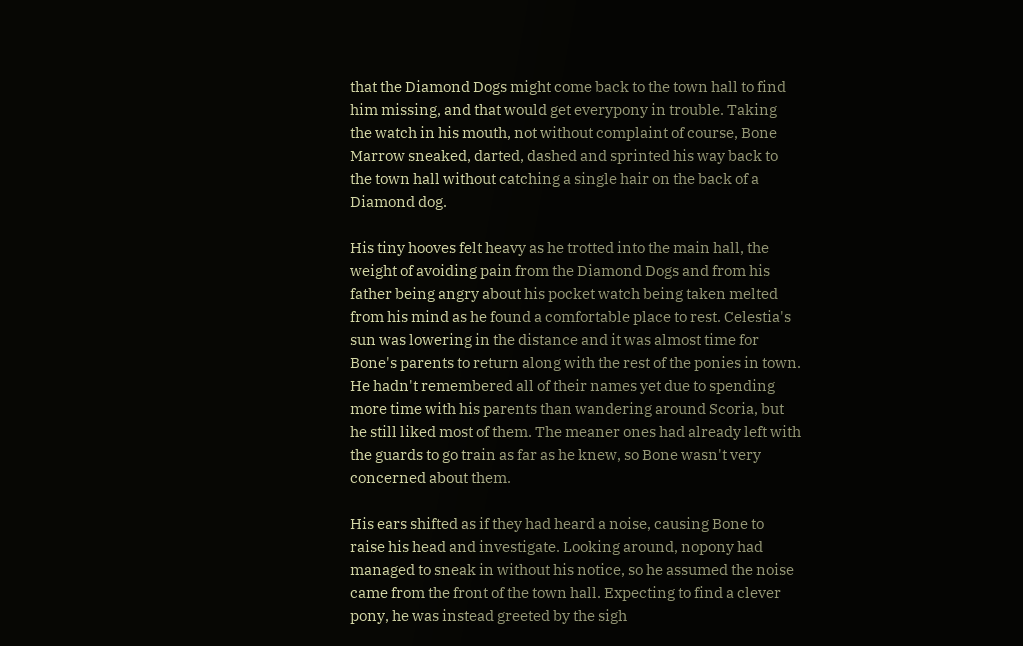that the Diamond Dogs might come back to the town hall to find him missing, and that would get everypony in trouble. Taking the watch in his mouth, not without complaint of course, Bone Marrow sneaked, darted, dashed and sprinted his way back to the town hall without catching a single hair on the back of a Diamond dog.

His tiny hooves felt heavy as he trotted into the main hall, the weight of avoiding pain from the Diamond Dogs and from his father being angry about his pocket watch being taken melted from his mind as he found a comfortable place to rest. Celestia's sun was lowering in the distance and it was almost time for Bone's parents to return along with the rest of the ponies in town. He hadn't remembered all of their names yet due to spending more time with his parents than wandering around Scoria, but he still liked most of them. The meaner ones had already left with the guards to go train as far as he knew, so Bone wasn't very concerned about them.

His ears shifted as if they had heard a noise, causing Bone to raise his head and investigate. Looking around, nopony had managed to sneak in without his notice, so he assumed the noise came from the front of the town hall. Expecting to find a clever pony, he was instead greeted by the sigh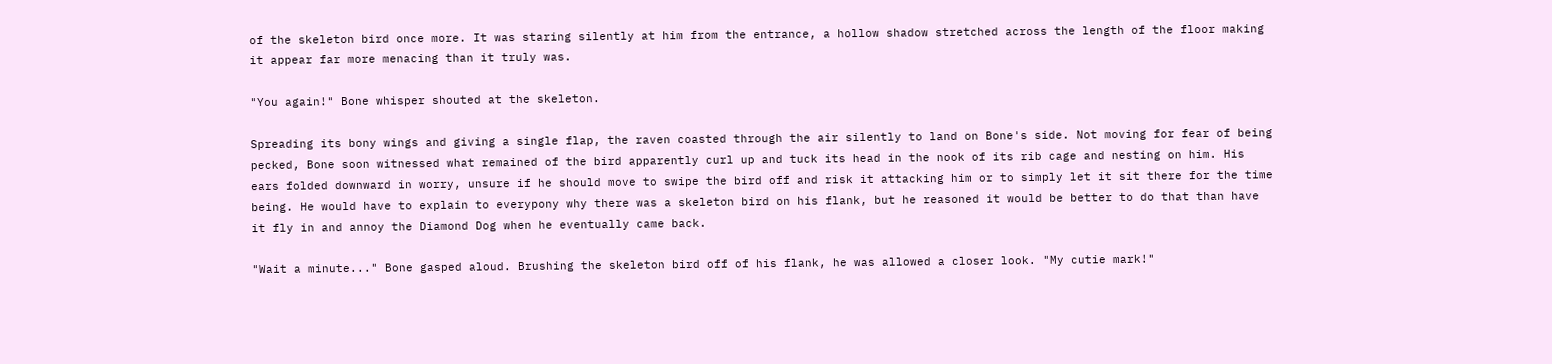of the skeleton bird once more. It was staring silently at him from the entrance, a hollow shadow stretched across the length of the floor making it appear far more menacing than it truly was.

"You again!" Bone whisper shouted at the skeleton.

Spreading its bony wings and giving a single flap, the raven coasted through the air silently to land on Bone's side. Not moving for fear of being pecked, Bone soon witnessed what remained of the bird apparently curl up and tuck its head in the nook of its rib cage and nesting on him. His ears folded downward in worry, unsure if he should move to swipe the bird off and risk it attacking him or to simply let it sit there for the time being. He would have to explain to everypony why there was a skeleton bird on his flank, but he reasoned it would be better to do that than have it fly in and annoy the Diamond Dog when he eventually came back.

"Wait a minute..." Bone gasped aloud. Brushing the skeleton bird off of his flank, he was allowed a closer look. "My cutie mark!"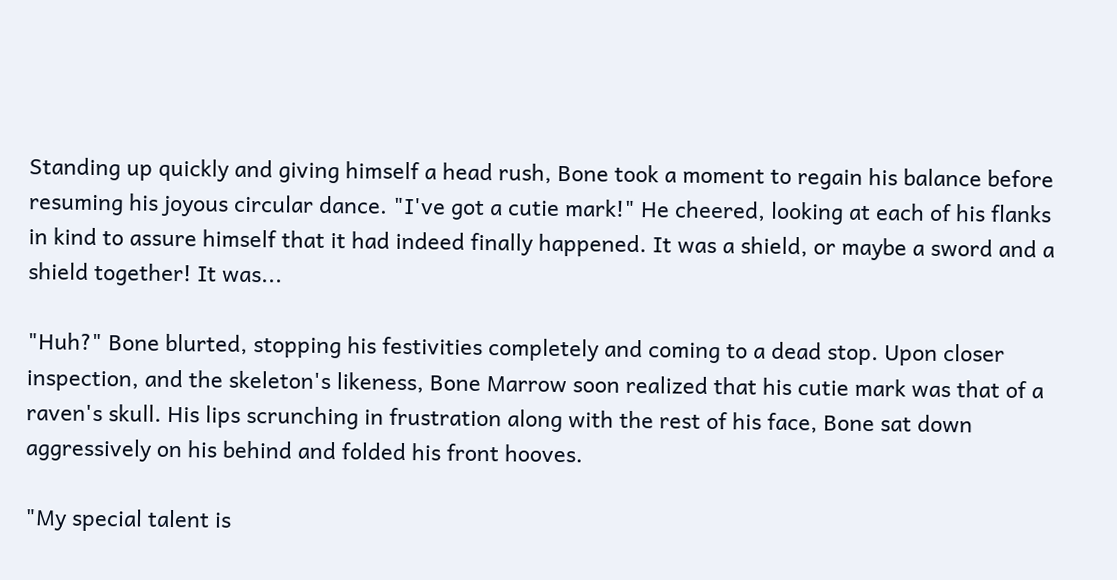Standing up quickly and giving himself a head rush, Bone took a moment to regain his balance before resuming his joyous circular dance. "I've got a cutie mark!" He cheered, looking at each of his flanks in kind to assure himself that it had indeed finally happened. It was a shield, or maybe a sword and a shield together! It was...

"Huh?" Bone blurted, stopping his festivities completely and coming to a dead stop. Upon closer inspection, and the skeleton's likeness, Bone Marrow soon realized that his cutie mark was that of a raven's skull. His lips scrunching in frustration along with the rest of his face, Bone sat down aggressively on his behind and folded his front hooves.

"My special talent is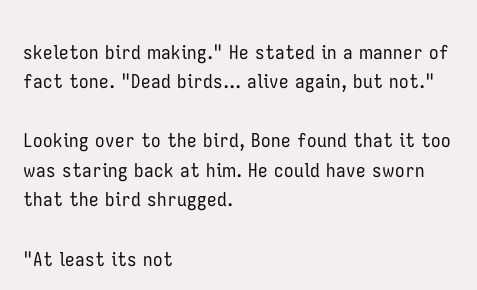skeleton bird making." He stated in a manner of fact tone. "Dead birds... alive again, but not."

Looking over to the bird, Bone found that it too was staring back at him. He could have sworn that the bird shrugged.

"At least its not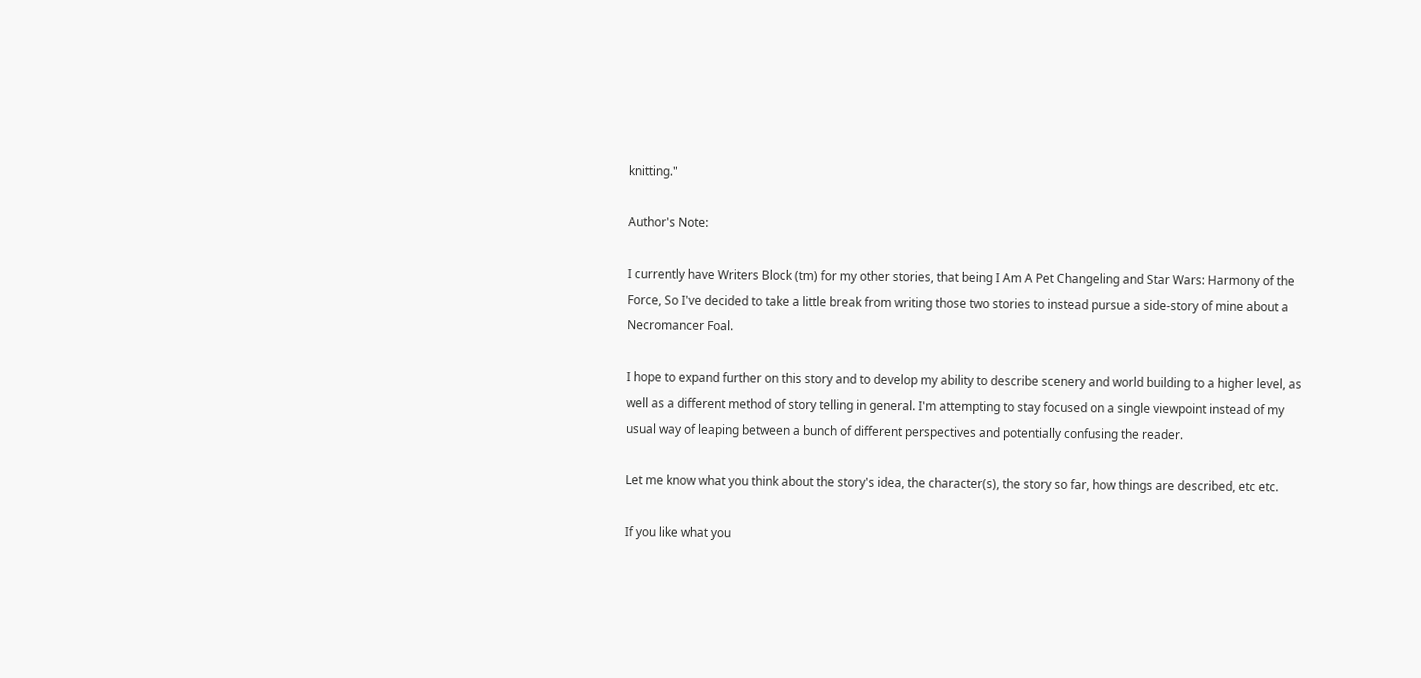knitting."

Author's Note:

I currently have Writers Block (tm) for my other stories, that being I Am A Pet Changeling and Star Wars: Harmony of the Force, So I've decided to take a little break from writing those two stories to instead pursue a side-story of mine about a Necromancer Foal.

I hope to expand further on this story and to develop my ability to describe scenery and world building to a higher level, as well as a different method of story telling in general. I'm attempting to stay focused on a single viewpoint instead of my usual way of leaping between a bunch of different perspectives and potentially confusing the reader.

Let me know what you think about the story's idea, the character(s), the story so far, how things are described, etc etc.

If you like what you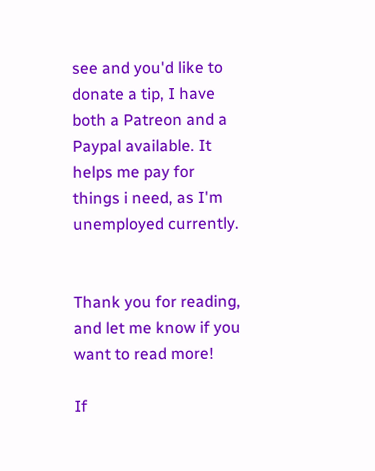see and you'd like to donate a tip, I have both a Patreon and a Paypal available. It helps me pay for things i need, as I'm unemployed currently.


Thank you for reading, and let me know if you want to read more!

If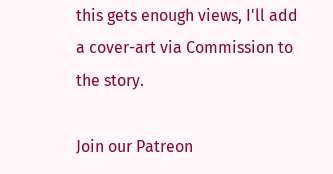this gets enough views, I'll add a cover-art via Commission to the story.

Join our Patreon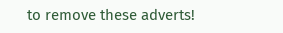to remove these adverts!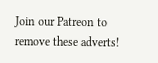Join our Patreon to remove these adverts!